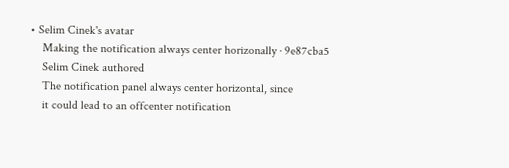• Selim Cinek's avatar
    Making the notification always center horizonally · 9e87cba5
    Selim Cinek authored
    The notification panel always center horizontal, since
    it could lead to an offcenter notification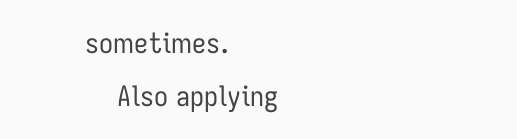sometimes.
    Also applying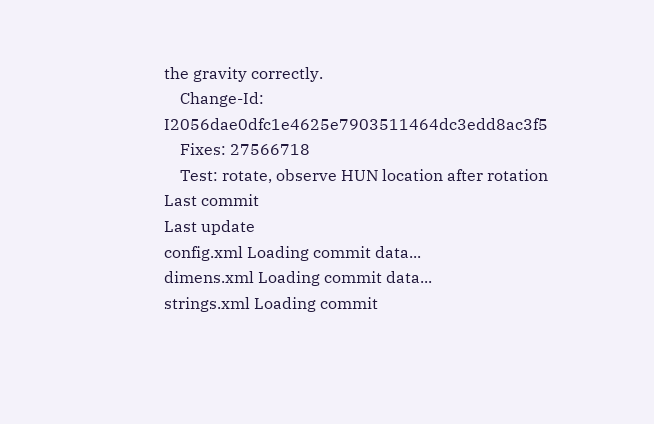the gravity correctly.
    Change-Id: I2056dae0dfc1e4625e7903511464dc3edd8ac3f5
    Fixes: 27566718
    Test: rotate, observe HUN location after rotation
Last commit
Last update
config.xml Loading commit data...
dimens.xml Loading commit data...
strings.xml Loading commit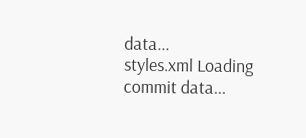data...
styles.xml Loading commit data...